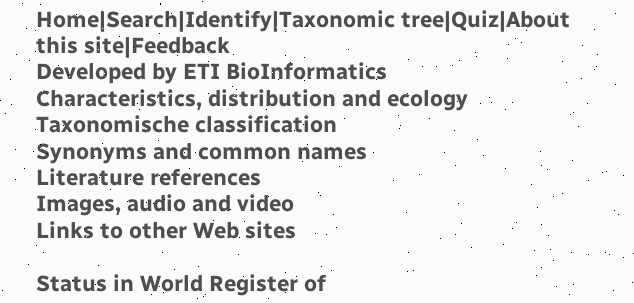Home|Search|Identify|Taxonomic tree|Quiz|About this site|Feedback
Developed by ETI BioInformatics
Characteristics, distribution and ecology
Taxonomische classification
Synonyms and common names
Literature references
Images, audio and video
Links to other Web sites

Status in World Register of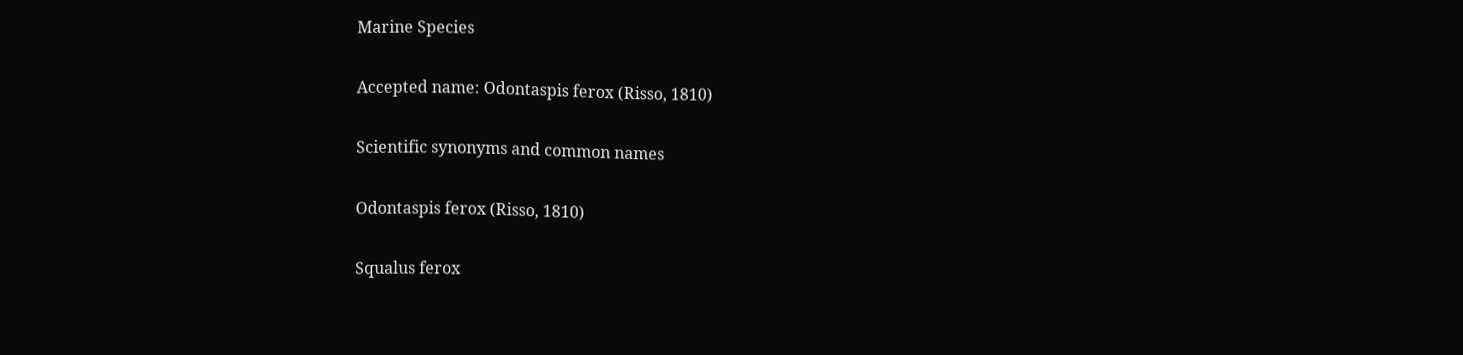Marine Species

Accepted name: Odontaspis ferox (Risso, 1810)

Scientific synonyms and common names

Odontaspis ferox (Risso, 1810)

Squalus ferox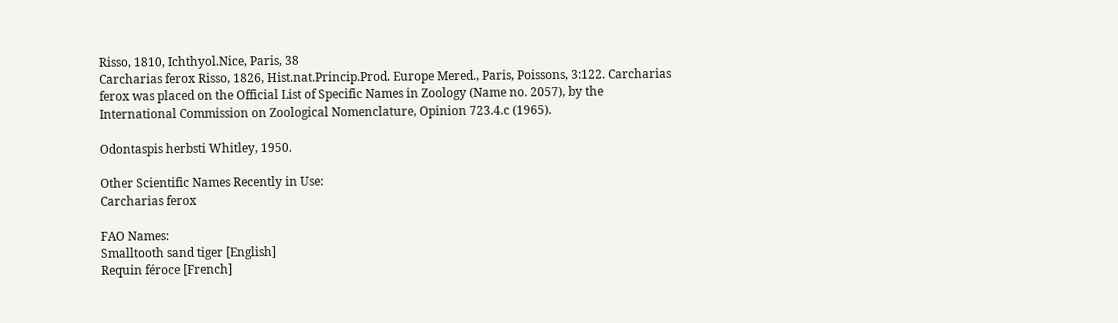Risso, 1810, Ichthyol.Nice, Paris, 38
Carcharias ferox Risso, 1826, Hist.nat.Princip.Prod. Europe Mered., Paris, Poissons, 3:122. Carcharias ferox was placed on the Official List of Specific Names in Zoology (Name no. 2057), by the International Commission on Zoological Nomenclature, Opinion 723.4.c (1965).

Odontaspis herbsti Whitley, 1950.

Other Scientific Names Recently in Use:
Carcharias ferox

FAO Names:
Smalltooth sand tiger [English]
Requin féroce [French]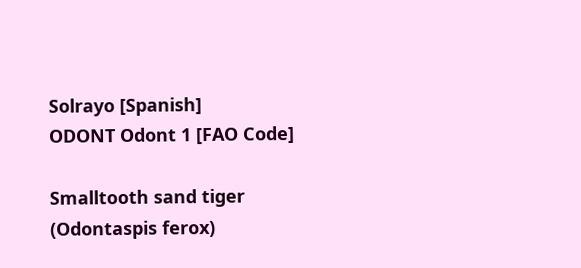Solrayo [Spanish]
ODONT Odont 1 [FAO Code]

Smalltooth sand tiger (Odontaspis ferox)